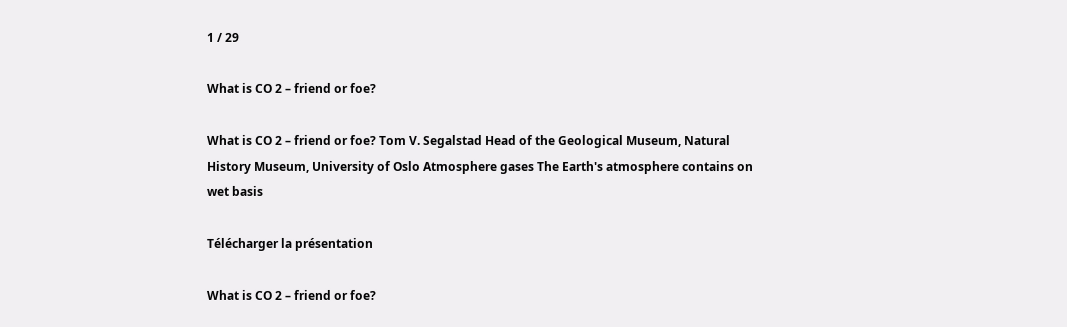1 / 29

What is CO 2 – friend or foe?

What is CO 2 – friend or foe? Tom V. Segalstad Head of the Geological Museum, Natural History Museum, University of Oslo Atmosphere gases The Earth's atmosphere contains on wet basis

Télécharger la présentation

What is CO 2 – friend or foe?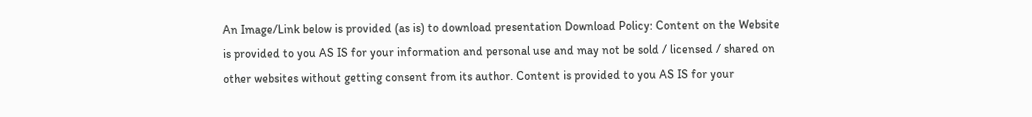An Image/Link below is provided (as is) to download presentation Download Policy: Content on the Website is provided to you AS IS for your information and personal use and may not be sold / licensed / shared on other websites without getting consent from its author. Content is provided to you AS IS for your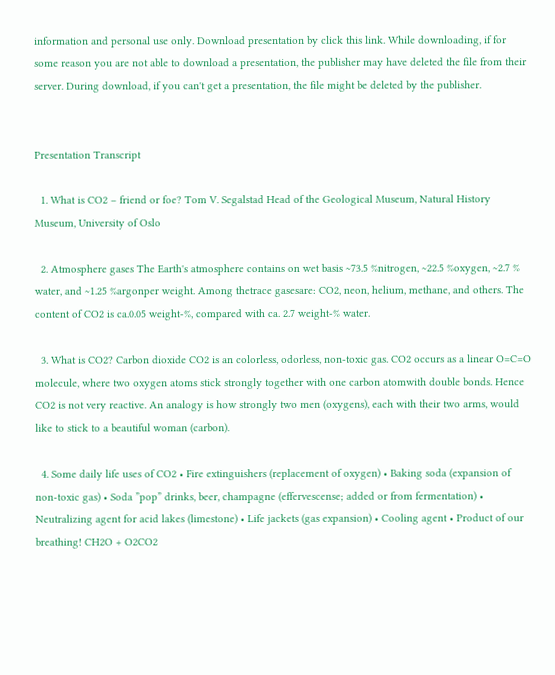information and personal use only. Download presentation by click this link. While downloading, if for some reason you are not able to download a presentation, the publisher may have deleted the file from their server. During download, if you can't get a presentation, the file might be deleted by the publisher.


Presentation Transcript

  1. What is CO2 – friend or foe? Tom V. Segalstad Head of the Geological Museum, Natural History Museum, University of Oslo

  2. Atmosphere gases The Earth's atmosphere contains on wet basis ~73.5 %nitrogen, ~22.5 %oxygen, ~2.7 % water, and ~1.25 %argonper weight. Among thetrace gasesare: CO2, neon, helium, methane, and others. The content of CO2 is ca.0.05 weight-%, compared with ca. 2.7 weight-% water.

  3. What is CO2? Carbon dioxide CO2 is an colorless, odorless, non-toxic gas. CO2 occurs as a linear O=C=O molecule, where two oxygen atoms stick strongly together with one carbon atomwith double bonds. Hence CO2 is not very reactive. An analogy is how strongly two men (oxygens), each with their two arms, would like to stick to a beautiful woman (carbon).

  4. Some daily life uses of CO2 • Fire extinguishers (replacement of oxygen) • Baking soda (expansion of non-toxic gas) • Soda ”pop” drinks, beer, champagne (effervescense; added or from fermentation) • Neutralizing agent for acid lakes (limestone) • Life jackets (gas expansion) • Cooling agent • Product of our breathing! CH2O + O2CO2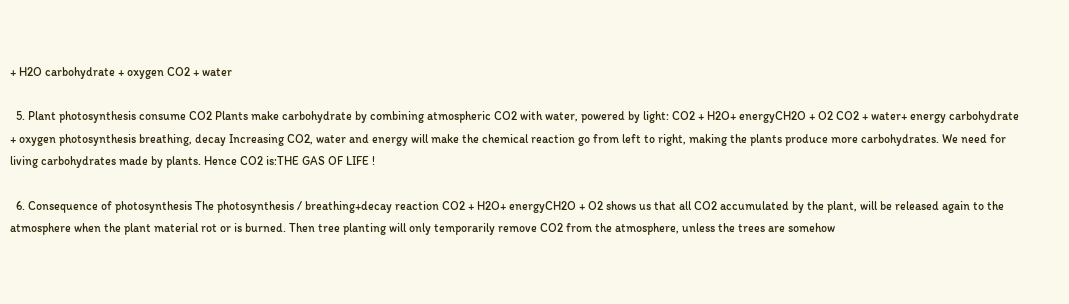+ H2O carbohydrate + oxygen CO2 + water

  5. Plant photosynthesis consume CO2 Plants make carbohydrate by combining atmospheric CO2 with water, powered by light: CO2 + H2O+ energyCH2O + O2 CO2 + water+ energy carbohydrate + oxygen photosynthesis breathing, decay Increasing CO2, water and energy will make the chemical reaction go from left to right, making the plants produce more carbohydrates. We need for living carbohydrates made by plants. Hence CO2 is:THE GAS OF LIFE !

  6. Consequence of photosynthesis The photosynthesis / breathing+decay reaction CO2 + H2O+ energyCH2O + O2 shows us that all CO2 accumulated by the plant, will be released again to the atmosphere when the plant material rot or is burned. Then tree planting will only temporarily remove CO2 from the atmosphere, unless the trees are somehow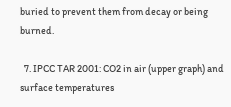buried to prevent them from decay or being burned.

  7. IPCC TAR 2001: CO2 in air (upper graph) and surface temperatures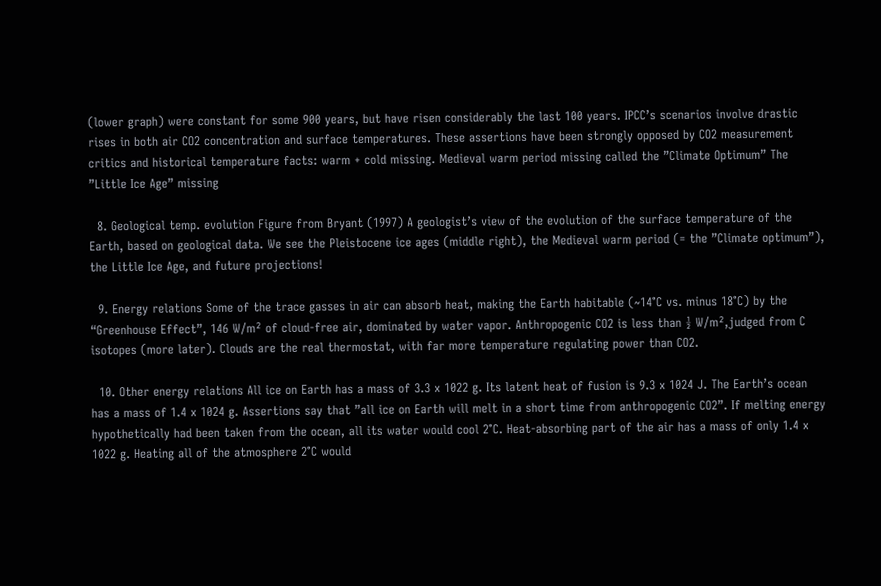(lower graph) were constant for some 900 years, but have risen considerably the last 100 years. IPCC’s scenarios involve drastic rises in both air CO2 concentration and surface temperatures. These assertions have been strongly opposed by CO2 measurement critics and historical temperature facts: warm + cold missing. Medieval warm period missing called the ”Climate Optimum” The ”Little Ice Age” missing

  8. Geological temp. evolution Figure from Bryant (1997) A geologist’s view of the evolution of the surface temperature of the Earth, based on geological data. We see the Pleistocene ice ages (middle right), the Medieval warm period (= the ”Climate optimum”), the Little Ice Age, and future projections!

  9. Energy relations Some of the trace gasses in air can absorb heat, making the Earth habitable (~14°C vs. minus 18°C) by the “Greenhouse Effect”, 146 W/m² of cloud-free air, dominated by water vapor. Anthropogenic CO2 is less than ½ W/m²,judged from C isotopes (more later). Clouds are the real thermostat, with far more temperature regulating power than CO2.

  10. Other energy relations All ice on Earth has a mass of 3.3 x 1022 g. Its latent heat of fusion is 9.3 x 1024 J. The Earth’s ocean has a mass of 1.4 x 1024 g. Assertions say that ”all ice on Earth will melt in a short time from anthropogenic CO2”. If melting energy hypothetically had been taken from the ocean, all its water would cool 2°C. Heat-absorbing part of the air has a mass of only 1.4 x 1022 g. Heating all of the atmosphere 2°C would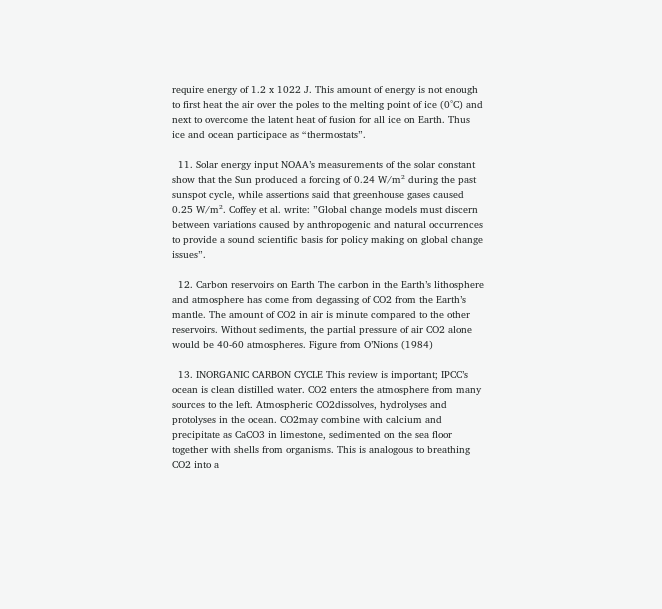require energy of 1.2 x 1022 J. This amount of energy is not enough to first heat the air over the poles to the melting point of ice (0°C) and next to overcome the latent heat of fusion for all ice on Earth. Thus ice and ocean participace as “thermostats”.

  11. Solar energy input NOAA’s measurements of the solar constant show that the Sun produced a forcing of 0.24 W/m² during the past sunspot cycle, while assertions said that greenhouse gases caused 0.25 W/m². Coffey et al. write: ”Global change models must discern between variations caused by anthropogenic and natural occurrences to provide a sound scientific basis for policy making on global change issues”.

  12. Carbon reservoirs on Earth The carbon in the Earth’s lithosphere and atmosphere has come from degassing of CO2 from the Earth’s mantle. The amount of CO2 in air is minute compared to the other reservoirs. Without sediments, the partial pressure of air CO2 alone would be 40-60 atmospheres. Figure from O’Nions (1984)

  13. INORGANIC CARBON CYCLE This review is important; IPCC’s ocean is clean distilled water. CO2 enters the atmosphere from many sources to the left. Atmospheric CO2dissolves, hydrolyses and protolyses in the ocean. CO2may combine with calcium and precipitate as CaCO3 in limestone, sedimented on the sea floor together with shells from organisms. This is analogous to breathing CO2 into a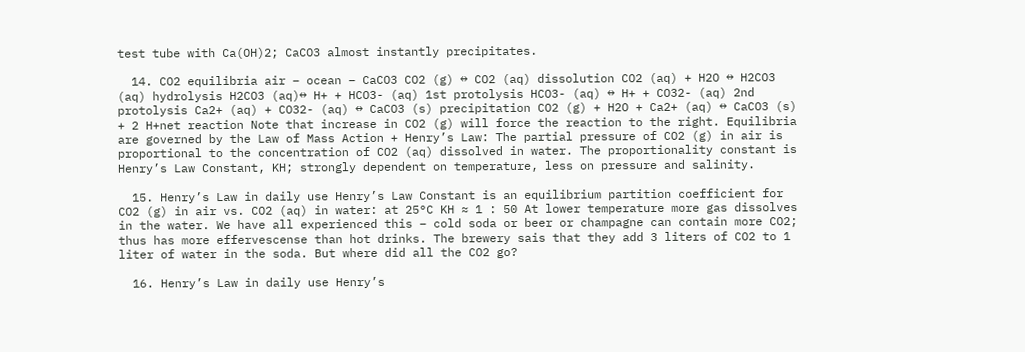test tube with Ca(OH)2; CaCO3 almost instantly precipitates.

  14. CO2 equilibria air – ocean – CaCO3 CO2 (g) ↔ CO2 (aq) dissolution CO2 (aq) + H2O ↔ H2CO3 (aq) hydrolysis H2CO3 (aq)↔ H+ + HCO3- (aq) 1st protolysis HCO3- (aq) ↔ H+ + CO32- (aq) 2nd protolysis Ca2+ (aq) + CO32- (aq) ↔ CaCO3 (s) precipitation CO2 (g) + H2O + Ca2+ (aq) ↔ CaCO3 (s) + 2 H+net reaction Note that increase in CO2 (g) will force the reaction to the right. Equilibria are governed by the Law of Mass Action + Henry’s Law: The partial pressure of CO2 (g) in air is proportional to the concentration of CO2 (aq) dissolved in water. The proportionality constant is Henry’s Law Constant, KH; strongly dependent on temperature, less on pressure and salinity.

  15. Henry’s Law in daily use Henry’s Law Constant is an equilibrium partition coefficient for CO2 (g) in air vs. CO2 (aq) in water: at 25°C KH ≈ 1 : 50 At lower temperature more gas dissolves in the water. We have all experienced this – cold soda or beer or champagne can contain more CO2; thus has more effervescense than hot drinks. The brewery sais that they add 3 liters of CO2 to 1 liter of water in the soda. But where did all the CO2 go?

  16. Henry’s Law in daily use Henry’s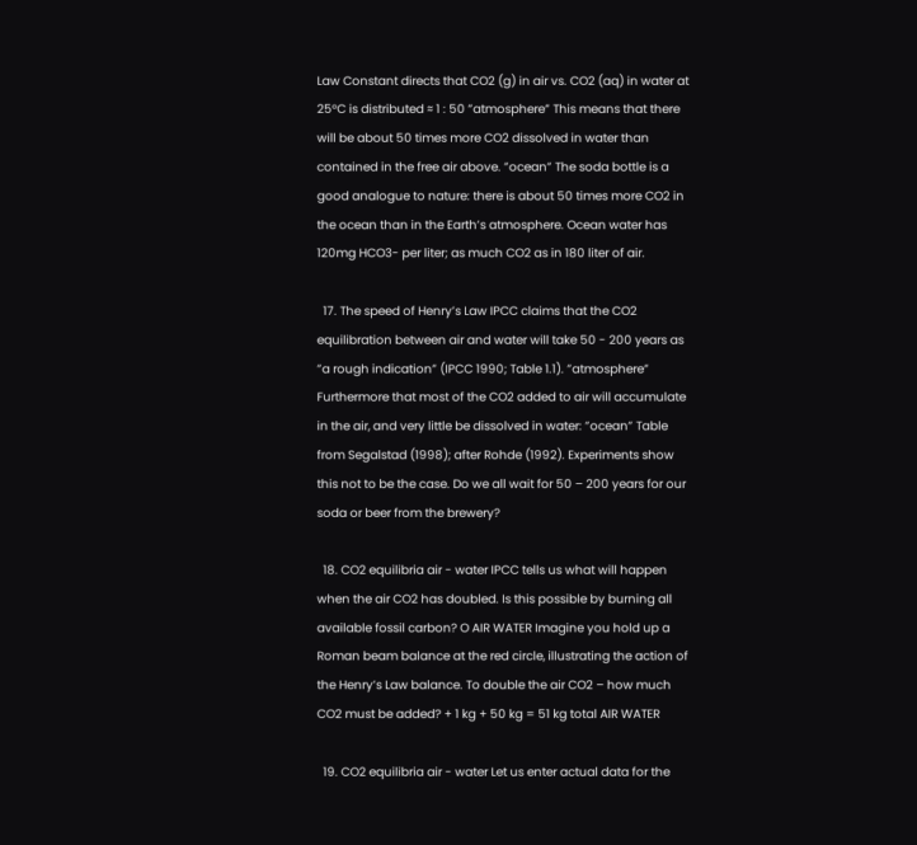Law Constant directs that CO2 (g) in air vs. CO2 (aq) in water at 25°C is distributed ≈ 1 : 50 ”atmosphere” This means that there will be about 50 times more CO2 dissolved in water than contained in the free air above. ”ocean” The soda bottle is a good analogue to nature: there is about 50 times more CO2 in the ocean than in the Earth’s atmosphere. Ocean water has 120mg HCO3- per liter; as much CO2 as in 180 liter of air.

  17. The speed of Henry’s Law IPCC claims that the CO2 equilibration between air and water will take 50 - 200 years as ”a rough indication” (IPCC 1990; Table 1.1). ”atmosphere” Furthermore that most of the CO2 added to air will accumulate in the air, and very little be dissolved in water: ”ocean” Table from Segalstad (1998); after Rohde (1992). Experiments show this not to be the case. Do we all wait for 50 – 200 years for our soda or beer from the brewery?

  18. CO2 equilibria air - water IPCC tells us what will happen when the air CO2 has doubled. Is this possible by burning all available fossil carbon? O AIR WATER Imagine you hold up a Roman beam balance at the red circle, illustrating the action of the Henry’s Law balance. To double the air CO2 – how much CO2 must be added? + 1 kg + 50 kg = 51 kg total AIR WATER

  19. CO2 equilibria air - water Let us enter actual data for the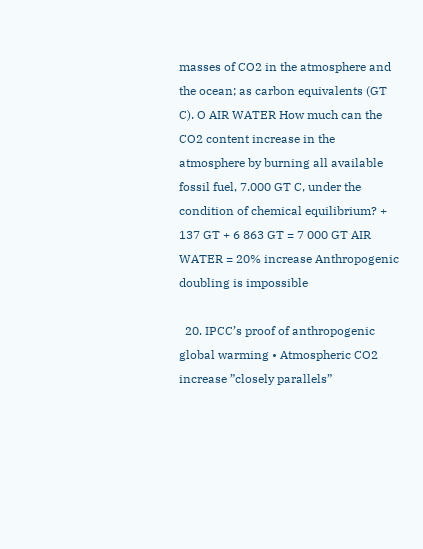masses of CO2 in the atmosphere and the ocean; as carbon equivalents (GT C). O AIR WATER How much can the CO2 content increase in the atmosphere by burning all available fossil fuel, 7.000 GT C, under the condition of chemical equilibrium? + 137 GT + 6 863 GT = 7 000 GT AIR WATER = 20% increase Anthropogenic doubling is impossible

  20. IPCC’s proof of anthropogenic global warming • Atmospheric CO2 increase ”closely parallels”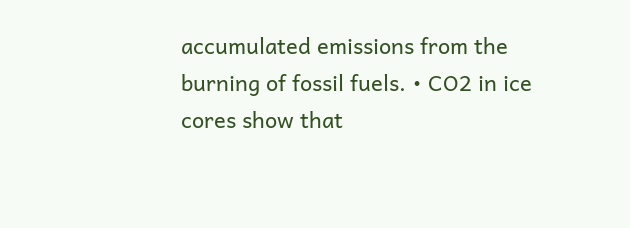accumulated emissions from the burning of fossil fuels. • CO2 in ice cores show that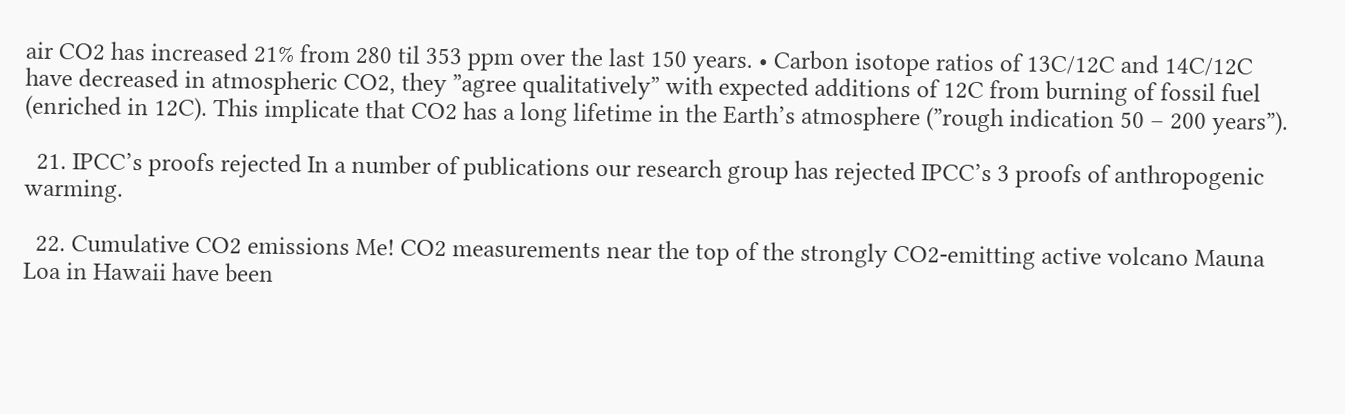air CO2 has increased 21% from 280 til 353 ppm over the last 150 years. • Carbon isotope ratios of 13C/12C and 14C/12C have decreased in atmospheric CO2, they ”agree qualitatively” with expected additions of 12C from burning of fossil fuel (enriched in 12C). This implicate that CO2 has a long lifetime in the Earth’s atmosphere (”rough indication 50 – 200 years”).

  21. IPCC’s proofs rejected In a number of publications our research group has rejected IPCC’s 3 proofs of anthropogenic warming.

  22. Cumulative CO2 emissions Me! CO2 measurements near the top of the strongly CO2-emitting active volcano Mauna Loa in Hawaii have been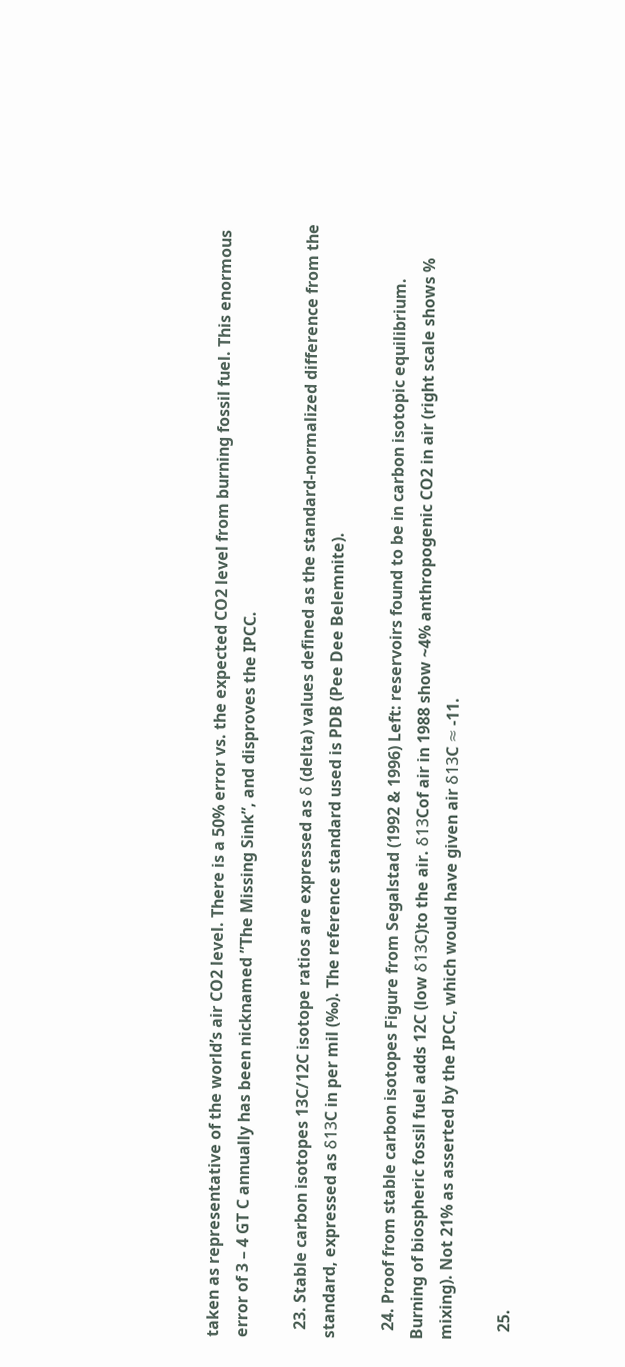taken as representative of the world’s air CO2 level. There is a 50% error vs. the expected CO2 level from burning fossil fuel. This enormous error of 3 – 4 GT C annually has been nicknamed ”The Missing Sink”, and disproves the IPCC.

  23. Stable carbon isotopes 13C/12C isotope ratios are expressed as δ (delta) values defined as the standard-normalized difference from the standard, expressed as δ13C in per mil (‰). The reference standard used is PDB (Pee Dee Belemnite).

  24. Proof from stable carbon isotopes Figure from Segalstad (1992 & 1996) Left: reservoirs found to be in carbon isotopic equilibrium. Burning of biospheric fossil fuel adds 12C (low δ13C)to the air. δ13Cof air in 1988 show ~4% anthropogenic CO2 in air (right scale shows % mixing). Not 21% as asserted by the IPCC, which would have given air δ13C ≈ -11.

  25.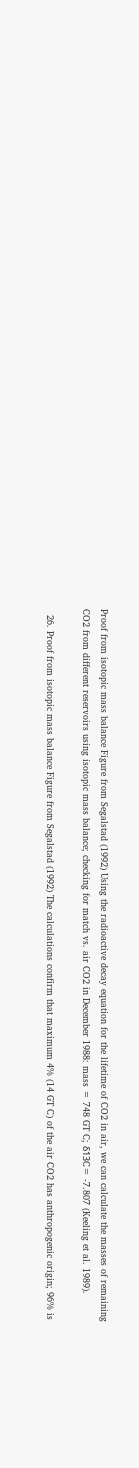Proof from isotopic mass balance Figure from Segalstad (1992) Using the radioactive decay equation for the lifetime of CO2 in air, we can calculate the masses of remaining CO2 from different reservoirs using isotopic mass balance; checking for match vs. air CO2 in December 1988: mass = 748 GT C; δ13C= -7.807 (Keeling et al. 1989).

  26. Proof from isotopic mass balance Figure from Segalstad (1992) The calculations confirm that maximum 4% (14 GT C) of the air CO2 has anthropogenic origin; 96% is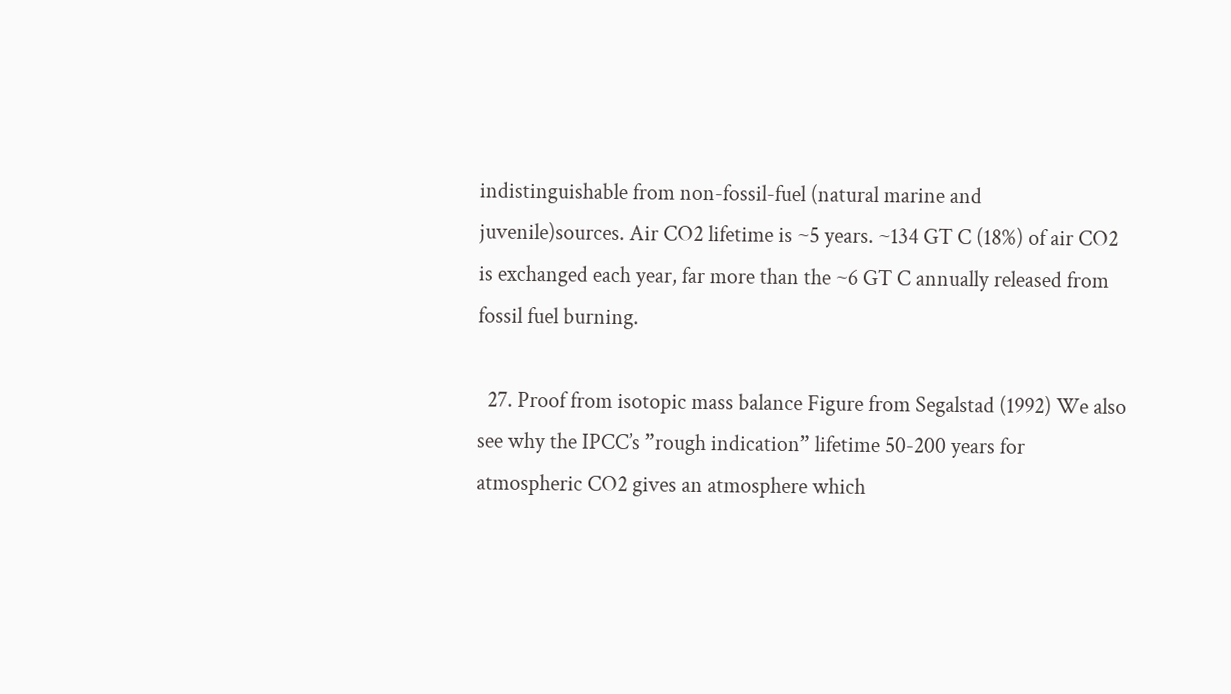indistinguishable from non-fossil-fuel (natural marine and juvenile)sources. Air CO2 lifetime is ~5 years. ~134 GT C (18%) of air CO2 is exchanged each year, far more than the ~6 GT C annually released from fossil fuel burning.

  27. Proof from isotopic mass balance Figure from Segalstad (1992) We also see why the IPCC’s ”rough indication” lifetime 50-200 years for atmospheric CO2 gives an atmosphere which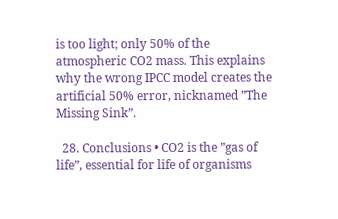is too light; only 50% of the atmospheric CO2 mass. This explains why the wrong IPCC model creates the artificial 50% error, nicknamed ”The Missing Sink”.

  28. Conclusions • CO2 is the ”gas of life”, essential for life of organisms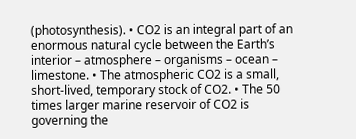(photosynthesis). • CO2 is an integral part of an enormous natural cycle between the Earth’s interior – atmosphere – organisms – ocean – limestone. • The atmospheric CO2 is a small, short-lived, temporary stock of CO2. • The 50 times larger marine reservoir of CO2 is governing the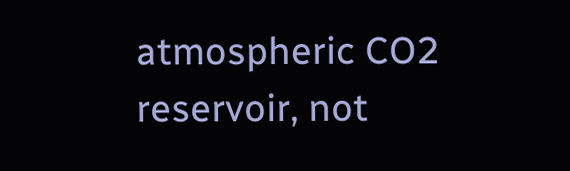atmospheric CO2 reservoir, not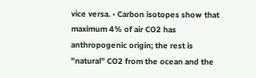vice versa. • Carbon isotopes show that maximum 4% of air CO2 has anthropogenic origin; the rest is ”natural” CO2 from the ocean and the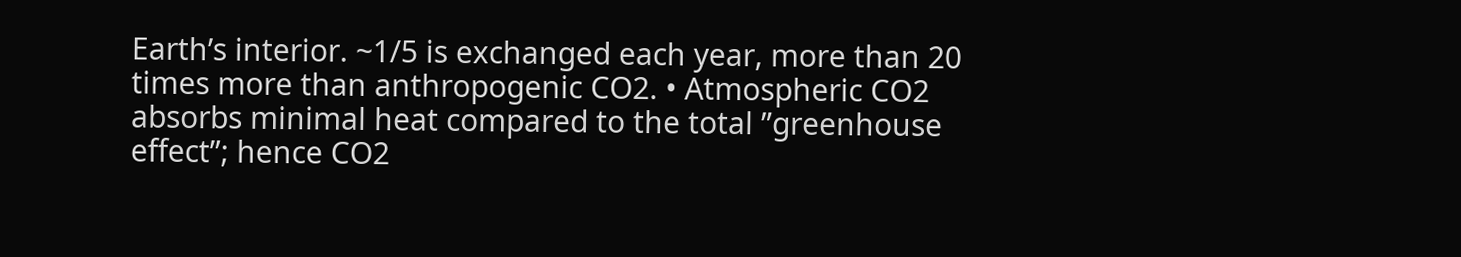Earth’s interior. ~1/5 is exchanged each year, more than 20 times more than anthropogenic CO2. • Atmospheric CO2 absorbs minimal heat compared to the total ”greenhouse effect”; hence CO2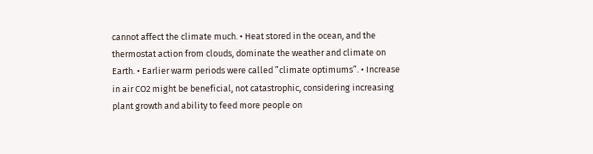cannot affect the climate much. • Heat stored in the ocean, and the thermostat action from clouds, dominate the weather and climate on Earth. • Earlier warm periods were called ”climate optimums”. • Increase in air CO2 might be beneficial, not catastrophic, considering increasing plant growth and ability to feed more people on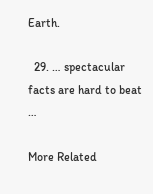Earth.

  29. … spectacular facts are hard to beat …

More Related